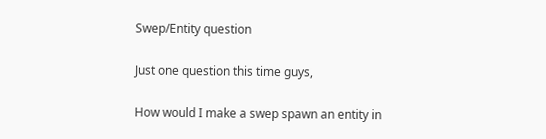Swep/Entity question

Just one question this time guys,

How would I make a swep spawn an entity in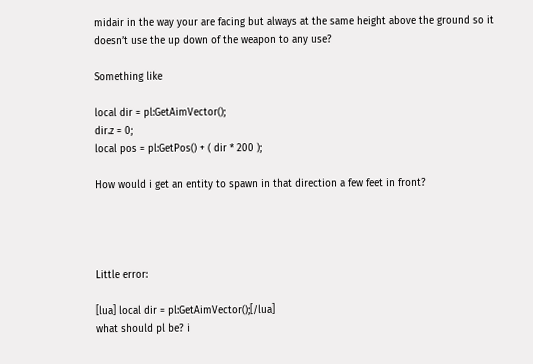midair in the way your are facing but always at the same height above the ground so it doesn’t use the up down of the weapon to any use?

Something like

local dir = pl:GetAimVector();
dir.z = 0;
local pos = pl:GetPos() + ( dir * 200 );

How would i get an entity to spawn in that direction a few feet in front?




Little error:

[lua] local dir = pl:GetAimVector();[/lua]
what should pl be? i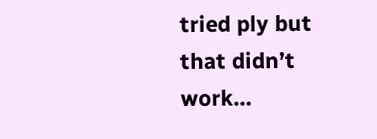tried ply but that didn’t work…